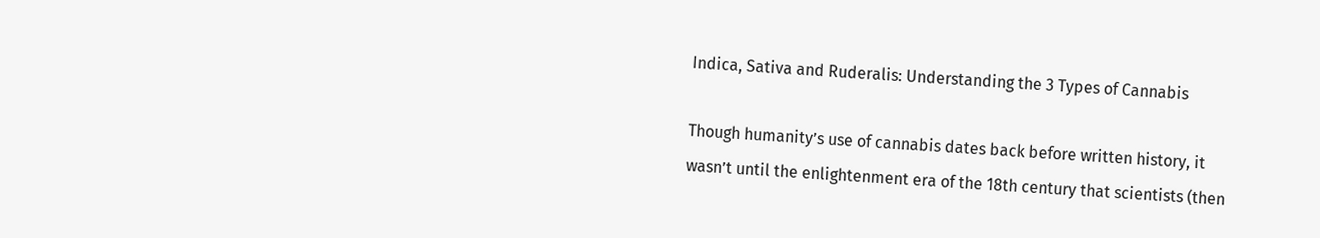Indica, Sativa and Ruderalis: Understanding the 3 Types of Cannabis

Though humanity’s use of cannabis dates back before written history, it wasn’t until the enlightenment era of the 18th century that scientists (then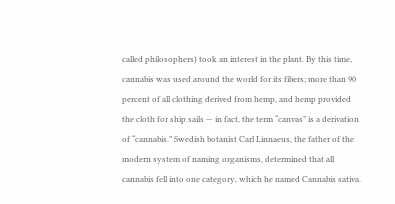called philosophers) took an interest in the plant. By this time, cannabis was used around the world for its fibers; more than 90 percent of all clothing derived from hemp, and hemp provided the cloth for ship sails — in fact, the term “canvas” is a derivation of “cannabis.” Swedish botanist Carl Linnaeus, the father of the modern system of naming organisms, determined that all cannabis fell into one category, which he named Cannabis sativa.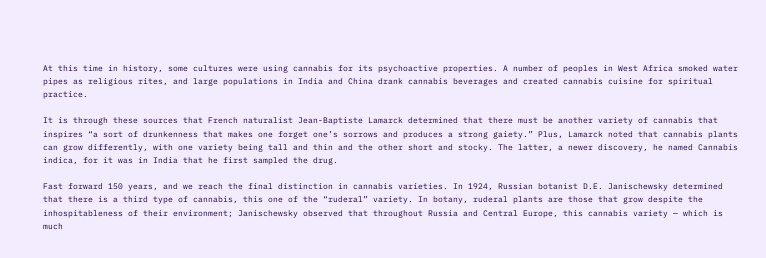At this time in history, some cultures were using cannabis for its psychoactive properties. A number of peoples in West Africa smoked water pipes as religious rites, and large populations in India and China drank cannabis beverages and created cannabis cuisine for spiritual practice.

It is through these sources that French naturalist Jean-Baptiste Lamarck determined that there must be another variety of cannabis that inspires “a sort of drunkenness that makes one forget one’s sorrows and produces a strong gaiety.” Plus, Lamarck noted that cannabis plants can grow differently, with one variety being tall and thin and the other short and stocky. The latter, a newer discovery, he named Cannabis indica, for it was in India that he first sampled the drug.

Fast forward 150 years, and we reach the final distinction in cannabis varieties. In 1924, Russian botanist D.E. Janischewsky determined that there is a third type of cannabis, this one of the “ruderal” variety. In botany, ruderal plants are those that grow despite the inhospitableness of their environment; Janischewsky observed that throughout Russia and Central Europe, this cannabis variety — which is much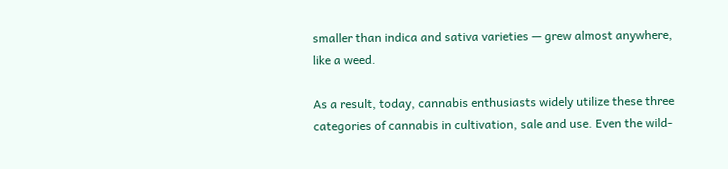smaller than indica and sativa varieties — grew almost anywhere, like a weed.

As a result, today, cannabis enthusiasts widely utilize these three categories of cannabis in cultivation, sale and use. Even the wild-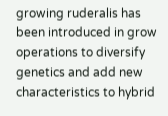growing ruderalis has been introduced in grow operations to diversify genetics and add new characteristics to hybrid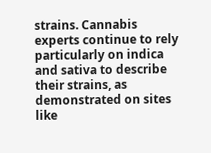strains. Cannabis experts continue to rely particularly on indica and sativa to describe their strains, as demonstrated on sites like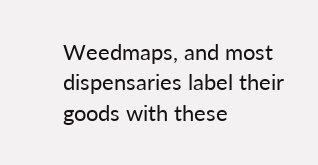Weedmaps, and most dispensaries label their goods with these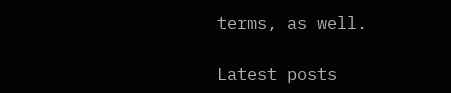terms, as well.

Latest posts